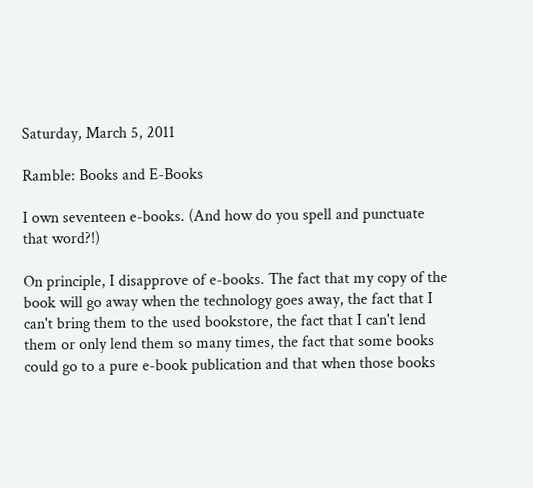Saturday, March 5, 2011

Ramble: Books and E-Books

I own seventeen e-books. (And how do you spell and punctuate that word?!)

On principle, I disapprove of e-books. The fact that my copy of the book will go away when the technology goes away, the fact that I can't bring them to the used bookstore, the fact that I can't lend them or only lend them so many times, the fact that some books could go to a pure e-book publication and that when those books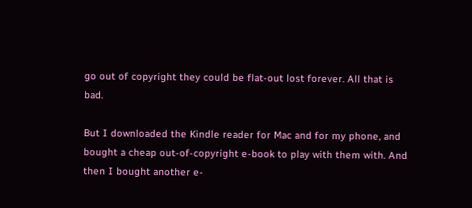go out of copyright they could be flat-out lost forever. All that is bad.

But I downloaded the Kindle reader for Mac and for my phone, and bought a cheap out-of-copyright e-book to play with them with. And then I bought another e-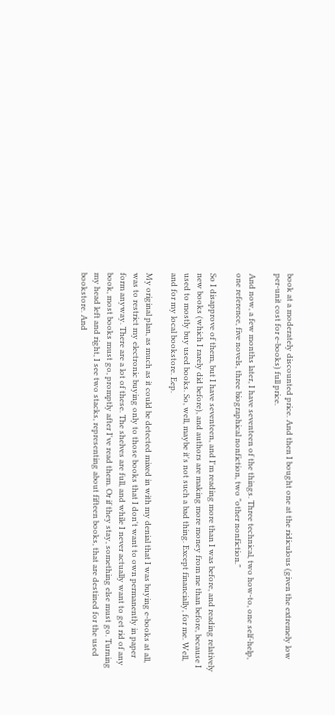book at a moderately discounted price. And then I bought one at the ridiculous (given the extremely low per-unit cost for e-books) full price.

And now, a few months later, I have seventeen of the things. Three technical, two how-to, one self-help, one reference, five novels, three biographical nonfiction, two "other nonfiction."

So I disapprove of them, but I have seventeen, and I'm reading more than I was before, and reading relatively new books (which I rarely did before), and authors are making more money from me than before, because I used to mostly buy used books. So, well, maybe it's not such a bad thing. Except financially, for me. Well, and for my local bookstore. Eep.

My original plan, as much as it could be detected mixed in with my denial that I was buying e-books at all, was to restrict my electronic buying only to those books that I don't want to own permanently in paper form anyway. There are a lot of these. The shelves are full, and while I never actually want to get rid of any book, most books must go, promptly after I've read them. Or if they stay, something else must go. Turning my head left and right, I see two stacks, representing about fifteen books, that are destined for the used bookstore. And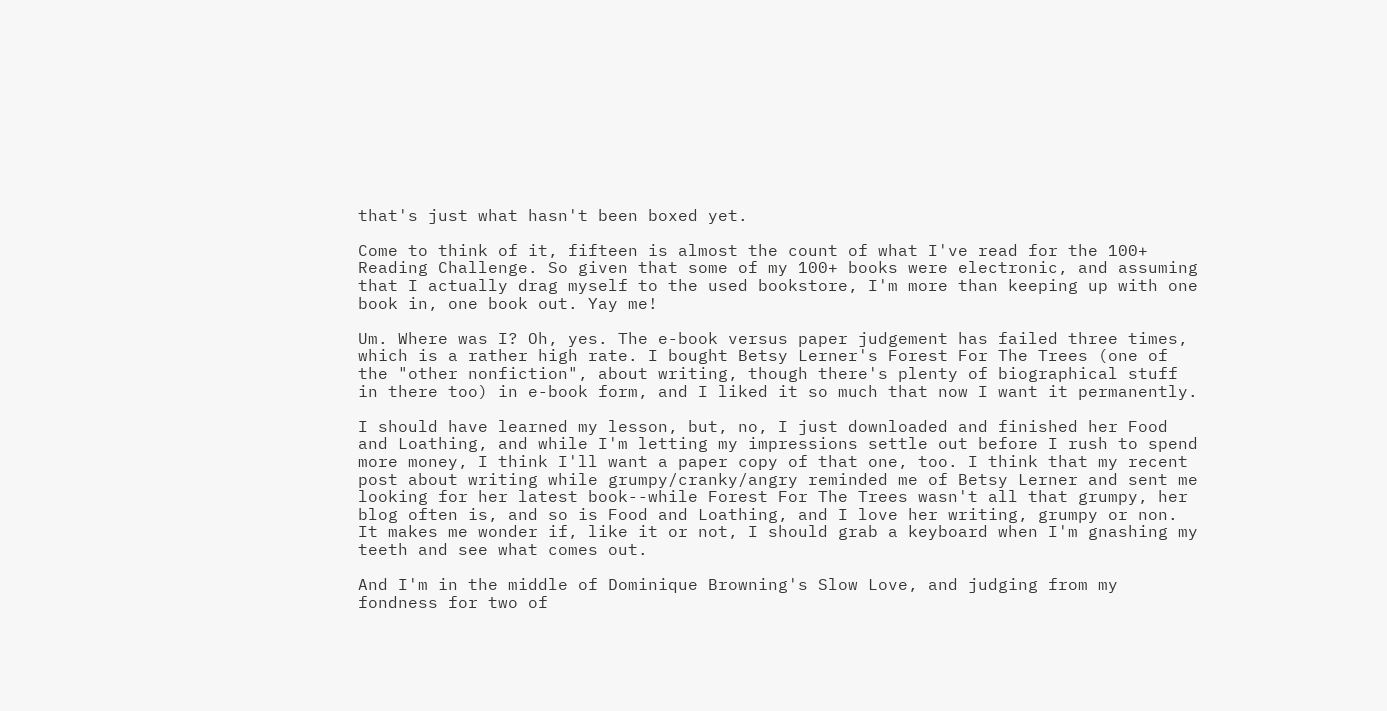that's just what hasn't been boxed yet.

Come to think of it, fifteen is almost the count of what I've read for the 100+ Reading Challenge. So given that some of my 100+ books were electronic, and assuming that I actually drag myself to the used bookstore, I'm more than keeping up with one book in, one book out. Yay me!

Um. Where was I? Oh, yes. The e-book versus paper judgement has failed three times, which is a rather high rate. I bought Betsy Lerner's Forest For The Trees (one of the "other nonfiction", about writing, though there's plenty of biographical stuff in there too) in e-book form, and I liked it so much that now I want it permanently.

I should have learned my lesson, but, no, I just downloaded and finished her Food and Loathing, and while I'm letting my impressions settle out before I rush to spend more money, I think I'll want a paper copy of that one, too. I think that my recent post about writing while grumpy/cranky/angry reminded me of Betsy Lerner and sent me looking for her latest book--while Forest For The Trees wasn't all that grumpy, her blog often is, and so is Food and Loathing, and I love her writing, grumpy or non. It makes me wonder if, like it or not, I should grab a keyboard when I'm gnashing my teeth and see what comes out.

And I'm in the middle of Dominique Browning's Slow Love, and judging from my fondness for two of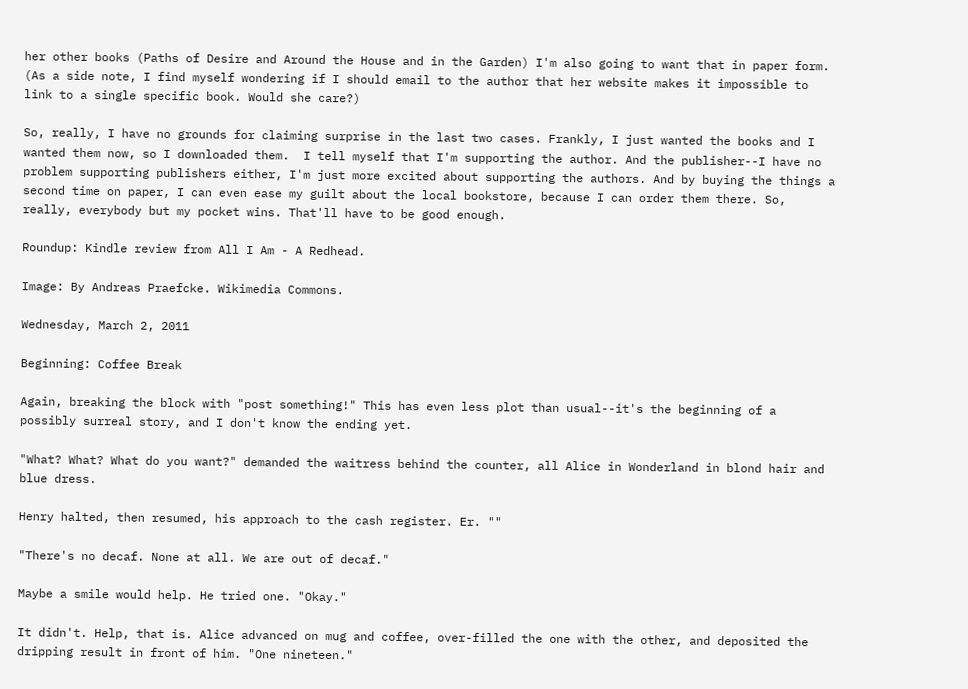her other books (Paths of Desire and Around the House and in the Garden) I'm also going to want that in paper form. (As a side note, I find myself wondering if I should email to the author that her website makes it impossible to link to a single specific book. Would she care?)

So, really, I have no grounds for claiming surprise in the last two cases. Frankly, I just wanted the books and I wanted them now, so I downloaded them.  I tell myself that I'm supporting the author. And the publisher--I have no problem supporting publishers either, I'm just more excited about supporting the authors. And by buying the things a second time on paper, I can even ease my guilt about the local bookstore, because I can order them there. So, really, everybody but my pocket wins. That'll have to be good enough.

Roundup: Kindle review from All I Am - A Redhead.

Image: By Andreas Praefcke. Wikimedia Commons.

Wednesday, March 2, 2011

Beginning: Coffee Break

Again, breaking the block with "post something!" This has even less plot than usual--it's the beginning of a possibly surreal story, and I don't know the ending yet.

"What? What? What do you want?" demanded the waitress behind the counter, all Alice in Wonderland in blond hair and blue dress.

Henry halted, then resumed, his approach to the cash register. Er. ""

"There's no decaf. None at all. We are out of decaf."

Maybe a smile would help. He tried one. "Okay."

It didn't. Help, that is. Alice advanced on mug and coffee, over-filled the one with the other, and deposited the dripping result in front of him. "One nineteen."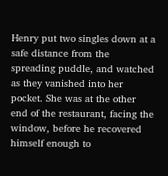Henry put two singles down at a safe distance from the spreading puddle, and watched as they vanished into her pocket. She was at the other end of the restaurant, facing the window, before he recovered himself enough to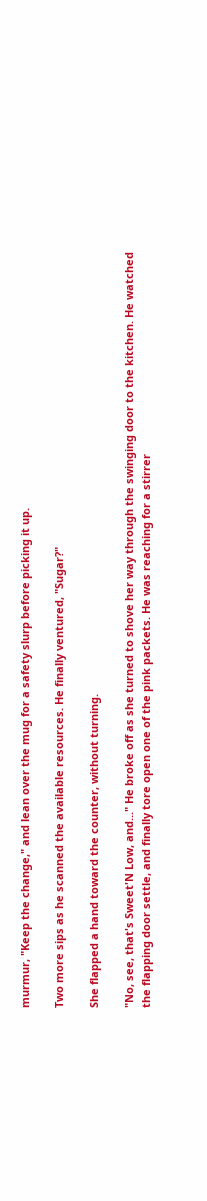murmur, "Keep the change," and lean over the mug for a safety slurp before picking it up.

Two more sips as he scanned the available resources. He finally ventured, "Sugar?"

She flapped a hand toward the counter, without turning.

"No, see, that's Sweet'N Low, and..." He broke off as she turned to shove her way through the swinging door to the kitchen. He watched the flapping door settle, and finally tore open one of the pink packets. He was reaching for a stirrer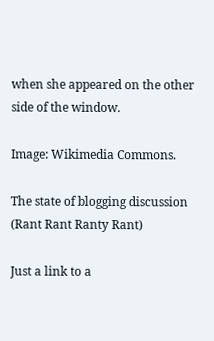when she appeared on the other side of the window.

Image: Wikimedia Commons.

The state of blogging discussion (Rant Rant Ranty Rant)

Just a link to a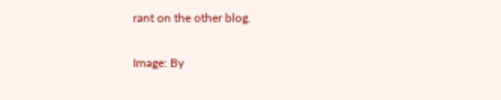rant on the other blog.

Image: By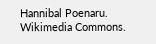Hannibal Poenaru. Wikimedia Commons.